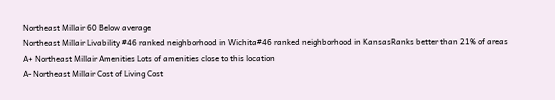Northeast Millair 60 Below average
Northeast Millair Livability #46 ranked neighborhood in Wichita#46 ranked neighborhood in KansasRanks better than 21% of areas
A+ Northeast Millair Amenities Lots of amenities close to this location
A- Northeast Millair Cost of Living Cost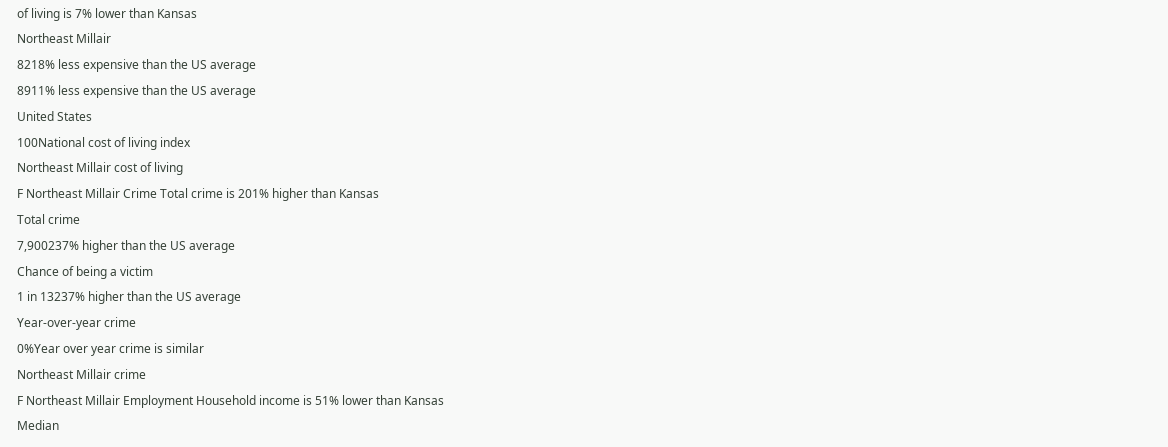of living is 7% lower than Kansas
Northeast Millair
8218% less expensive than the US average
8911% less expensive than the US average
United States
100National cost of living index
Northeast Millair cost of living
F Northeast Millair Crime Total crime is 201% higher than Kansas
Total crime
7,900237% higher than the US average
Chance of being a victim
1 in 13237% higher than the US average
Year-over-year crime
0%Year over year crime is similar
Northeast Millair crime
F Northeast Millair Employment Household income is 51% lower than Kansas
Median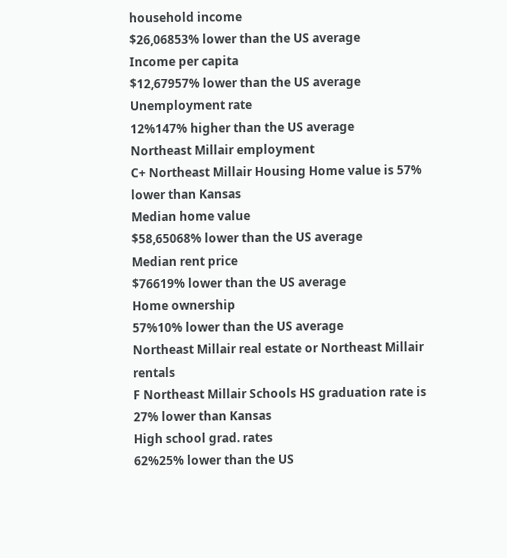household income
$26,06853% lower than the US average
Income per capita
$12,67957% lower than the US average
Unemployment rate
12%147% higher than the US average
Northeast Millair employment
C+ Northeast Millair Housing Home value is 57% lower than Kansas
Median home value
$58,65068% lower than the US average
Median rent price
$76619% lower than the US average
Home ownership
57%10% lower than the US average
Northeast Millair real estate or Northeast Millair rentals
F Northeast Millair Schools HS graduation rate is 27% lower than Kansas
High school grad. rates
62%25% lower than the US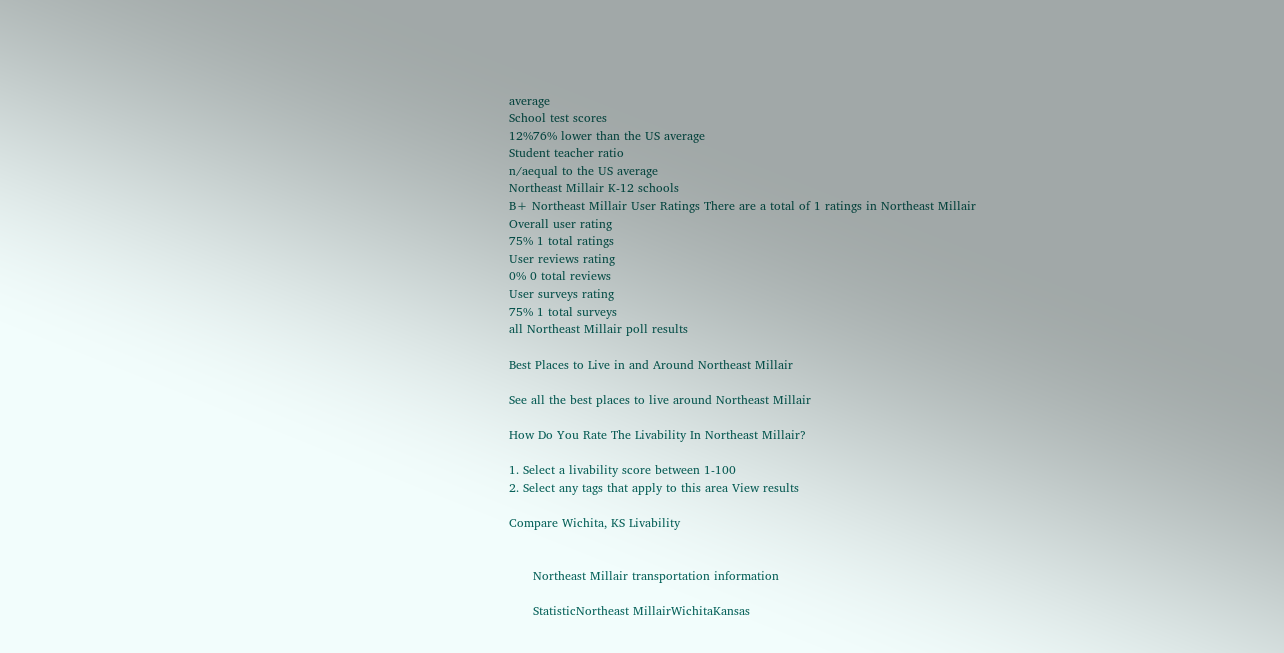average
School test scores
12%76% lower than the US average
Student teacher ratio
n/aequal to the US average
Northeast Millair K-12 schools
B+ Northeast Millair User Ratings There are a total of 1 ratings in Northeast Millair
Overall user rating
75% 1 total ratings
User reviews rating
0% 0 total reviews
User surveys rating
75% 1 total surveys
all Northeast Millair poll results

Best Places to Live in and Around Northeast Millair

See all the best places to live around Northeast Millair

How Do You Rate The Livability In Northeast Millair?

1. Select a livability score between 1-100
2. Select any tags that apply to this area View results

Compare Wichita, KS Livability


      Northeast Millair transportation information

      StatisticNortheast MillairWichitaKansas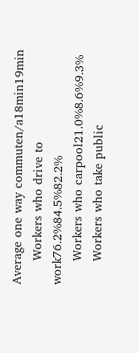Average one way commuten/a18min19min
      Workers who drive to work76.2%84.5%82.2%
      Workers who carpool21.0%8.6%9.3%
      Workers who take public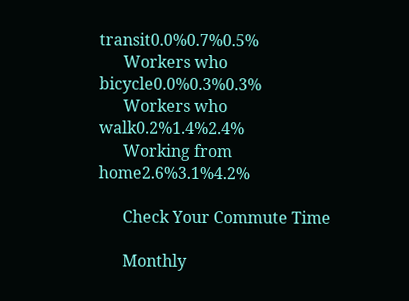transit0.0%0.7%0.5%
      Workers who bicycle0.0%0.3%0.3%
      Workers who walk0.2%1.4%2.4%
      Working from home2.6%3.1%4.2%

      Check Your Commute Time

      Monthly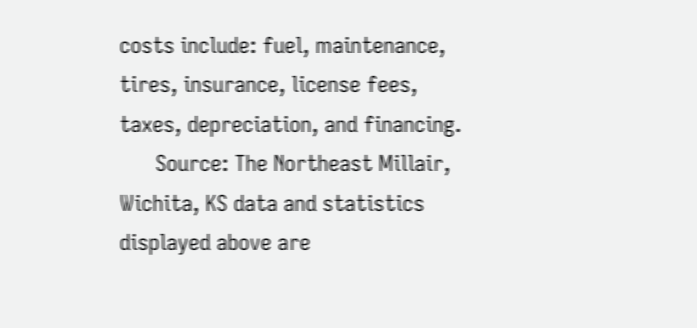costs include: fuel, maintenance, tires, insurance, license fees, taxes, depreciation, and financing.
      Source: The Northeast Millair, Wichita, KS data and statistics displayed above are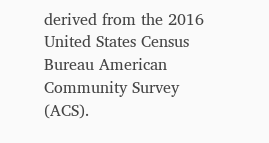derived from the 2016 United States Census Bureau American Community Survey (ACS).